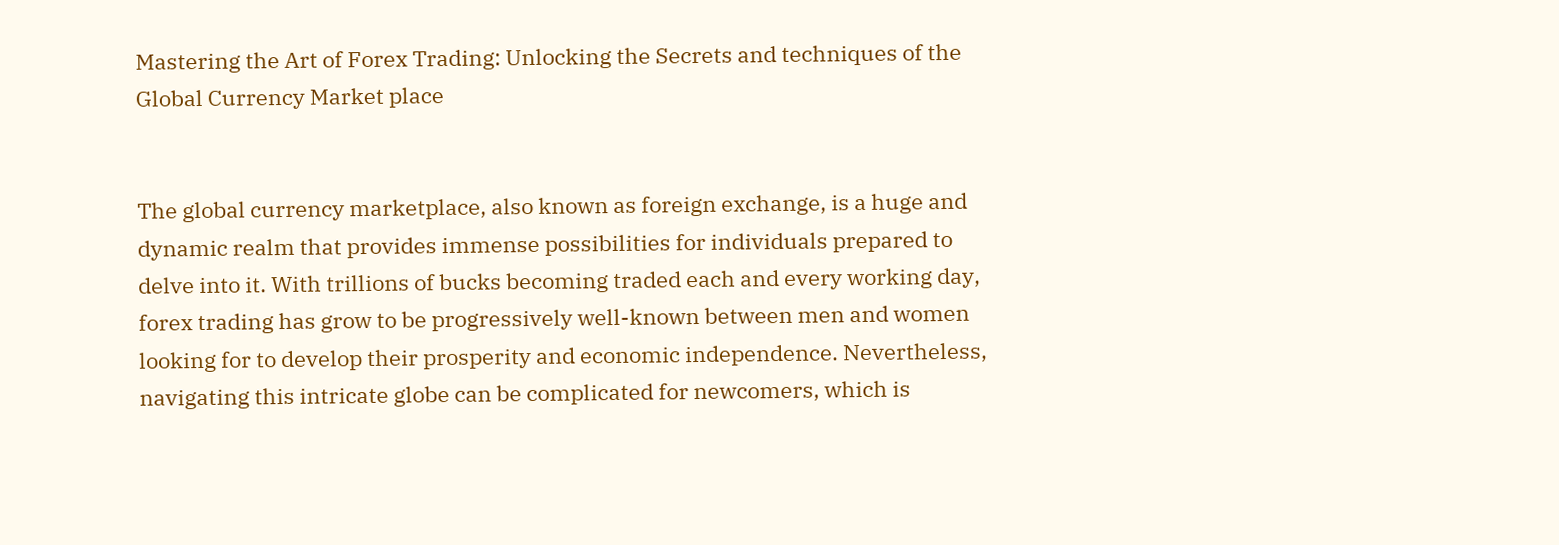Mastering the Art of Forex Trading: Unlocking the Secrets and techniques of the Global Currency Market place


The global currency marketplace, also known as foreign exchange, is a huge and dynamic realm that provides immense possibilities for individuals prepared to delve into it. With trillions of bucks becoming traded each and every working day, forex trading has grow to be progressively well-known between men and women looking for to develop their prosperity and economic independence. Nevertheless, navigating this intricate globe can be complicated for newcomers, which is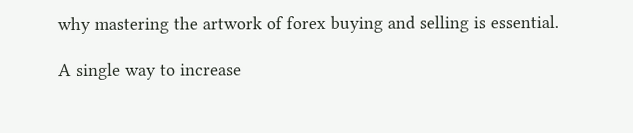why mastering the artwork of forex buying and selling is essential.

A single way to increase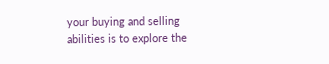your buying and selling abilities is to explore the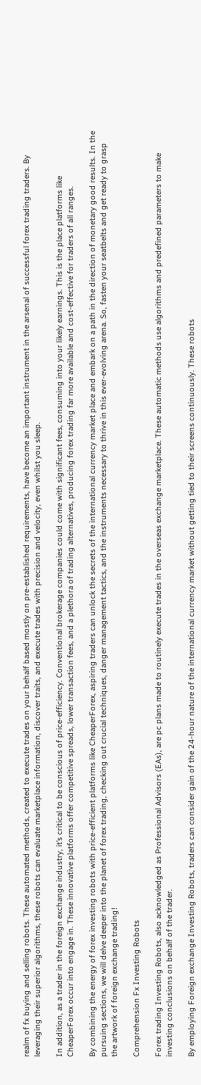realm of fx buying and selling robots. These automated methods, created to execute trades on your behalf based mostly on pre-established requirements, have become an important instrument in the arsenal of successful forex trading traders. By leveraging their superior algorithms, these robots can evaluate marketplace information, discover traits, and execute trades with precision and velocity, even whilst you sleep.

In addition, as a trader in the foreign exchange industry, it’s critical to be conscious of price-efficiency. Conventional brokerage companies could come with significant fees, consuming into your likely earnings. This is the place platforms like CheaperForex occur into engage in. These innovative platforms offer competitive spreads, lower transaction fees, and a plethora of trading alternatives, producing forex trading far more available and cost-effective for traders of all ranges.

By combining the energy of forex investing robots with price-efficient platforms like CheaperForex, aspiring traders can unlock the secrets of the international currency market place and embark on a path in the direction of monetary good results. In the pursuing sections, we will delve deeper into the planet of forex trading, checking out crucial techniques, danger management tactics, and the instruments necessary to thrive in this ever-evolving arena. So, fasten your seatbelts and get ready to grasp the artwork of foreign exchange trading!

Comprehension Fx Investing Robots

Forex trading Investing Robots, also acknowledged as Professional Advisors (EAs), are pc plans made to routinely execute trades in the overseas exchange marketplace. These automatic methods use algorithms and predefined parameters to make investing conclusions on behalf of the trader.

By employing Foreign exchange Investing Robots, traders can consider gain of the 24-hour nature of the international currency market without getting tied to their screens continuously. These robots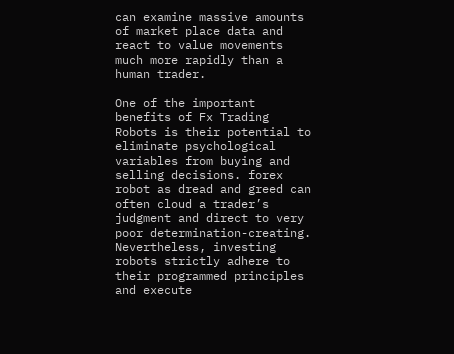can examine massive amounts of market place data and react to value movements much more rapidly than a human trader.

One of the important benefits of Fx Trading Robots is their potential to eliminate psychological variables from buying and selling decisions. forex robot as dread and greed can often cloud a trader’s judgment and direct to very poor determination-creating. Nevertheless, investing robots strictly adhere to their programmed principles and execute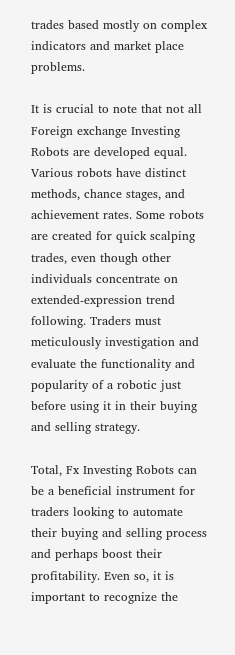trades based mostly on complex indicators and market place problems.

It is crucial to note that not all Foreign exchange Investing Robots are developed equal. Various robots have distinct methods, chance stages, and achievement rates. Some robots are created for quick scalping trades, even though other individuals concentrate on extended-expression trend following. Traders must meticulously investigation and evaluate the functionality and popularity of a robotic just before using it in their buying and selling strategy.

Total, Fx Investing Robots can be a beneficial instrument for traders looking to automate their buying and selling process and perhaps boost their profitability. Even so, it is important to recognize the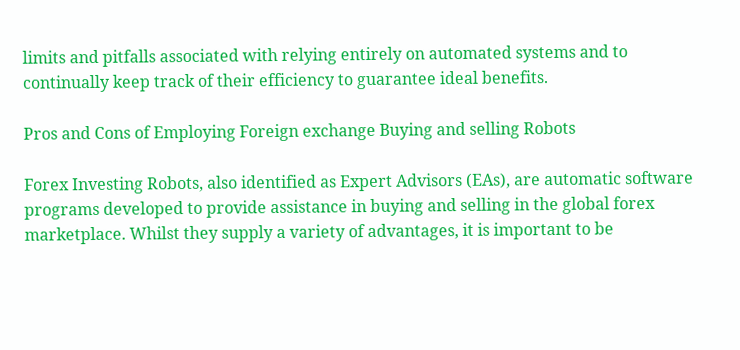limits and pitfalls associated with relying entirely on automated systems and to continually keep track of their efficiency to guarantee ideal benefits.

Pros and Cons of Employing Foreign exchange Buying and selling Robots

Forex Investing Robots, also identified as Expert Advisors (EAs), are automatic software programs developed to provide assistance in buying and selling in the global forex marketplace. Whilst they supply a variety of advantages, it is important to be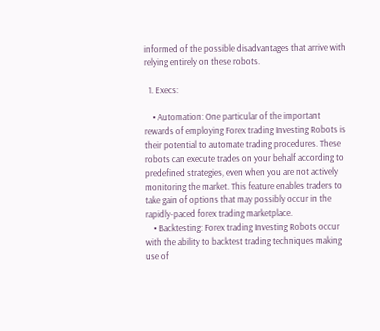informed of the possible disadvantages that arrive with relying entirely on these robots.

  1. Execs:

    • Automation: One particular of the important rewards of employing Forex trading Investing Robots is their potential to automate trading procedures. These robots can execute trades on your behalf according to predefined strategies, even when you are not actively monitoring the market. This feature enables traders to take gain of options that may possibly occur in the rapidly-paced forex trading marketplace.
    • Backtesting: Forex trading Investing Robots occur with the ability to backtest trading techniques making use of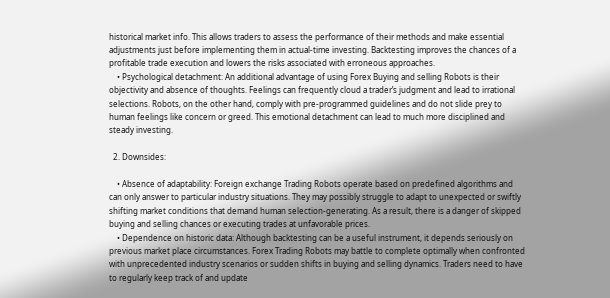historical market info. This allows traders to assess the performance of their methods and make essential adjustments just before implementing them in actual-time investing. Backtesting improves the chances of a profitable trade execution and lowers the risks associated with erroneous approaches.
    • Psychological detachment: An additional advantage of using Forex Buying and selling Robots is their objectivity and absence of thoughts. Feelings can frequently cloud a trader’s judgment and lead to irrational selections. Robots, on the other hand, comply with pre-programmed guidelines and do not slide prey to human feelings like concern or greed. This emotional detachment can lead to much more disciplined and steady investing.

  2. Downsides:

    • Absence of adaptability: Foreign exchange Trading Robots operate based on predefined algorithms and can only answer to particular industry situations. They may possibly struggle to adapt to unexpected or swiftly shifting market conditions that demand human selection-generating. As a result, there is a danger of skipped buying and selling chances or executing trades at unfavorable prices.
    • Dependence on historic data: Although backtesting can be a useful instrument, it depends seriously on previous market place circumstances. Forex Trading Robots may battle to complete optimally when confronted with unprecedented industry scenarios or sudden shifts in buying and selling dynamics. Traders need to have to regularly keep track of and update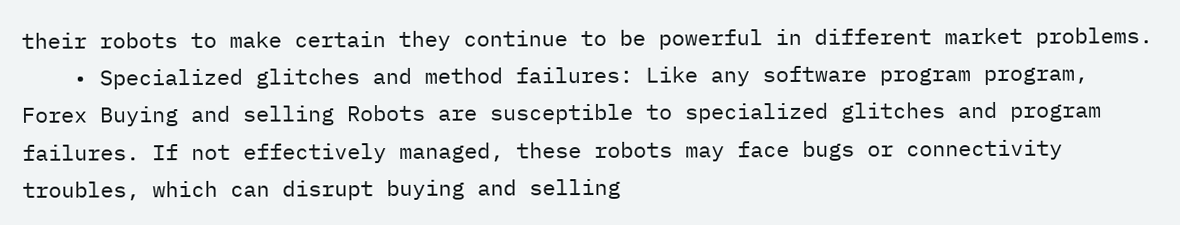their robots to make certain they continue to be powerful in different market problems.
    • Specialized glitches and method failures: Like any software program program, Forex Buying and selling Robots are susceptible to specialized glitches and program failures. If not effectively managed, these robots may face bugs or connectivity troubles, which can disrupt buying and selling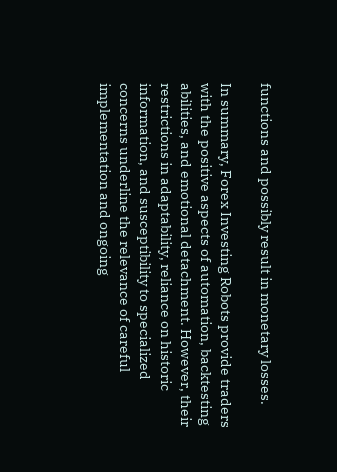functions and possibly result in monetary losses.

In summary, Forex Investing Robots provide traders with the positive aspects of automation, backtesting abilities, and emotional detachment. However, their restrictions in adaptability, reliance on historic information, and susceptibility to specialized concerns underline the relevance of careful implementation and ongoing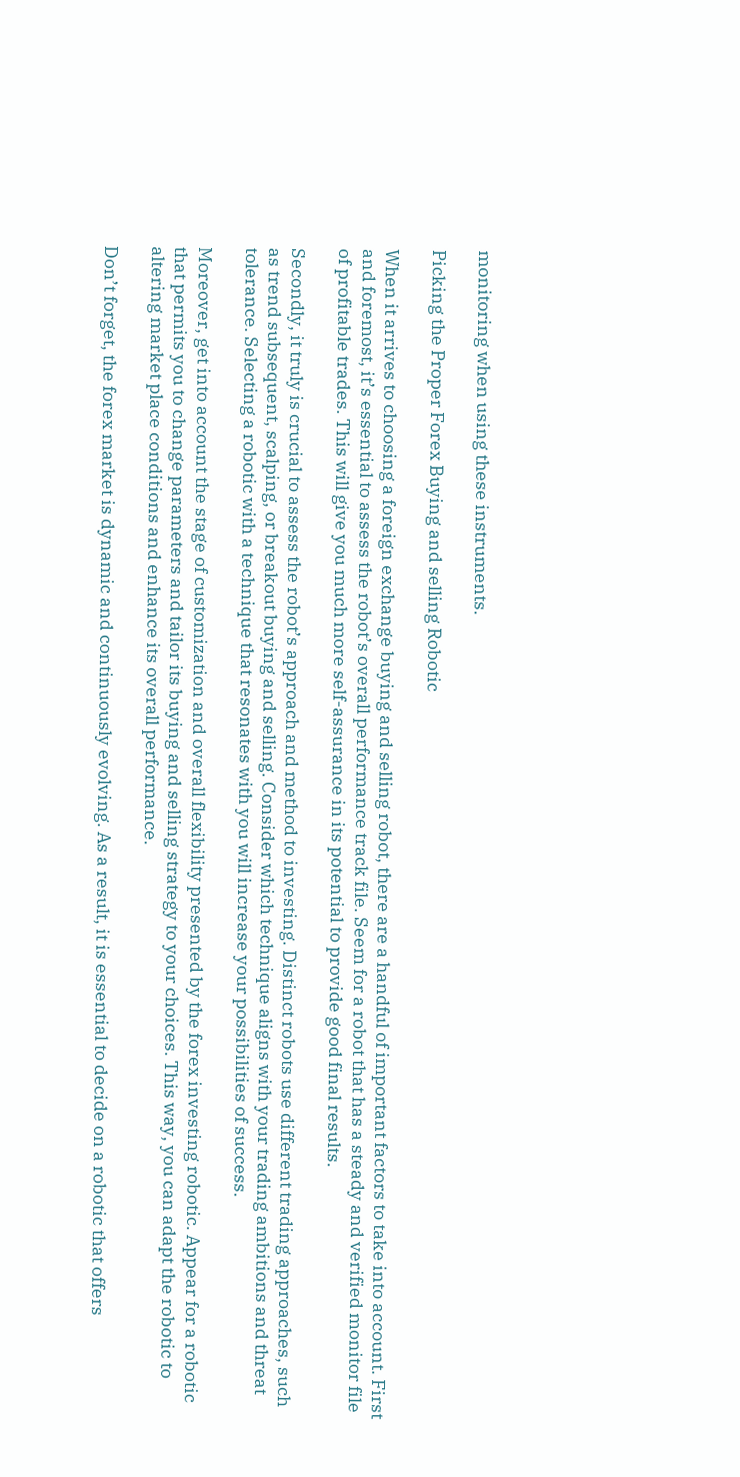monitoring when using these instruments.

Picking the Proper Forex Buying and selling Robotic

When it arrives to choosing a foreign exchange buying and selling robot, there are a handful of important factors to take into account. First and foremost, it’s essential to assess the robot’s overall performance track file. Seem for a robot that has a steady and verified monitor file of profitable trades. This will give you much more self-assurance in its potential to provide good final results.

Secondly, it truly is crucial to assess the robot’s approach and method to investing. Distinct robots use different trading approaches, such as trend subsequent, scalping, or breakout buying and selling. Consider which technique aligns with your trading ambitions and threat tolerance. Selecting a robotic with a technique that resonates with you will increase your possibilities of success.

Moreover, get into account the stage of customization and overall flexibility presented by the forex investing robotic. Appear for a robotic that permits you to change parameters and tailor its buying and selling strategy to your choices. This way, you can adapt the robotic to altering market place conditions and enhance its overall performance.

Don’t forget, the forex market is dynamic and continuously evolving. As a result, it is essential to decide on a robotic that offers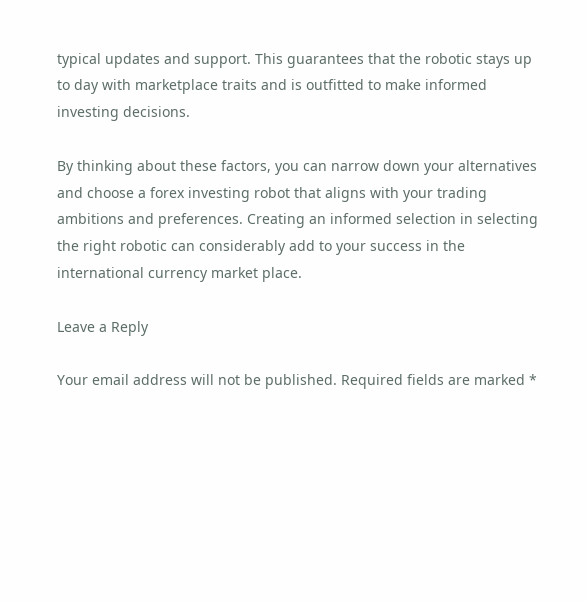typical updates and support. This guarantees that the robotic stays up to day with marketplace traits and is outfitted to make informed investing decisions.

By thinking about these factors, you can narrow down your alternatives and choose a forex investing robot that aligns with your trading ambitions and preferences. Creating an informed selection in selecting the right robotic can considerably add to your success in the international currency market place.

Leave a Reply

Your email address will not be published. Required fields are marked *